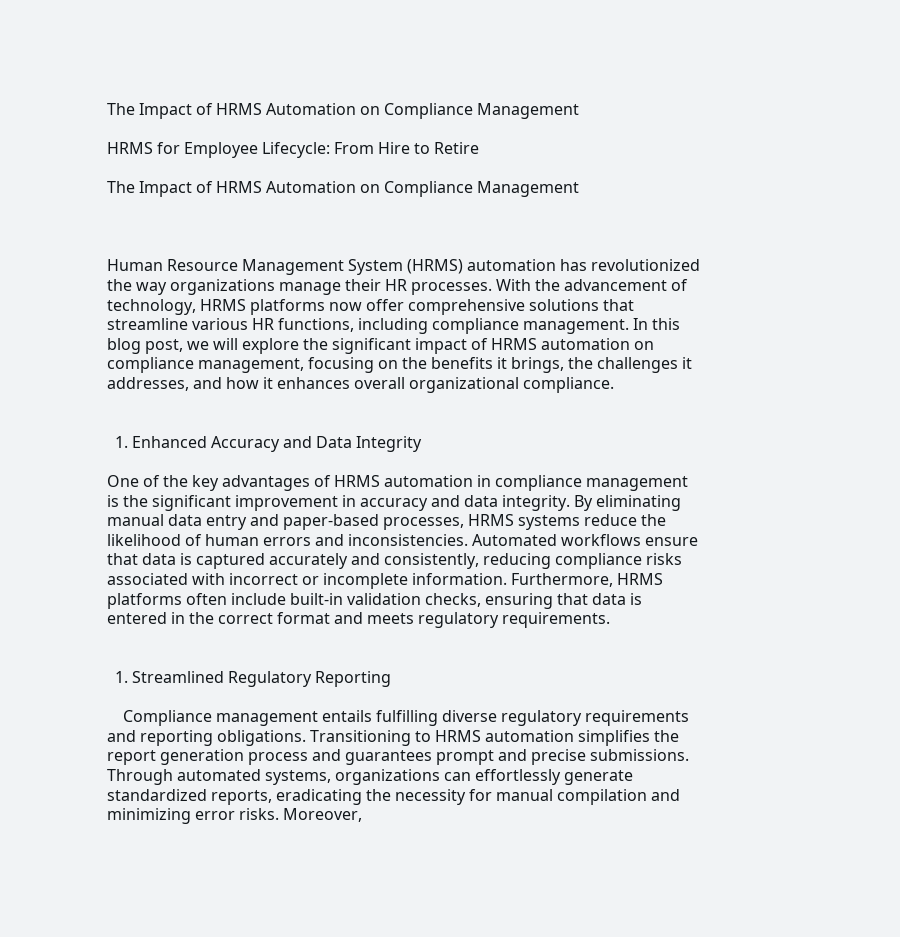The Impact of HRMS Automation on Compliance Management

HRMS for Employee Lifecycle: From Hire to Retire

The Impact of HRMS Automation on Compliance Management



Human Resource Management System (HRMS) automation has revolutionized the way organizations manage their HR processes. With the advancement of technology, HRMS platforms now offer comprehensive solutions that streamline various HR functions, including compliance management. In this blog post, we will explore the significant impact of HRMS automation on compliance management, focusing on the benefits it brings, the challenges it addresses, and how it enhances overall organizational compliance.


  1. Enhanced Accuracy and Data Integrity

One of the key advantages of HRMS automation in compliance management is the significant improvement in accuracy and data integrity. By eliminating manual data entry and paper-based processes, HRMS systems reduce the likelihood of human errors and inconsistencies. Automated workflows ensure that data is captured accurately and consistently, reducing compliance risks associated with incorrect or incomplete information. Furthermore, HRMS platforms often include built-in validation checks, ensuring that data is entered in the correct format and meets regulatory requirements.


  1. Streamlined Regulatory Reporting

    Compliance management entails fulfilling diverse regulatory requirements and reporting obligations. Transitioning to HRMS automation simplifies the report generation process and guarantees prompt and precise submissions. Through automated systems, organizations can effortlessly generate standardized reports, eradicating the necessity for manual compilation and minimizing error risks. Moreover,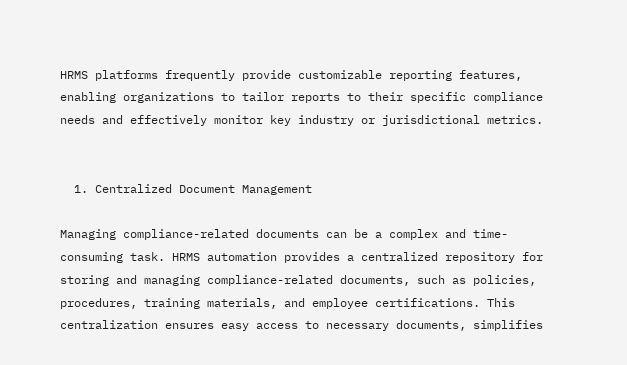HRMS platforms frequently provide customizable reporting features, enabling organizations to tailor reports to their specific compliance needs and effectively monitor key industry or jurisdictional metrics.


  1. Centralized Document Management

Managing compliance-related documents can be a complex and time-consuming task. HRMS automation provides a centralized repository for storing and managing compliance-related documents, such as policies, procedures, training materials, and employee certifications. This centralization ensures easy access to necessary documents, simplifies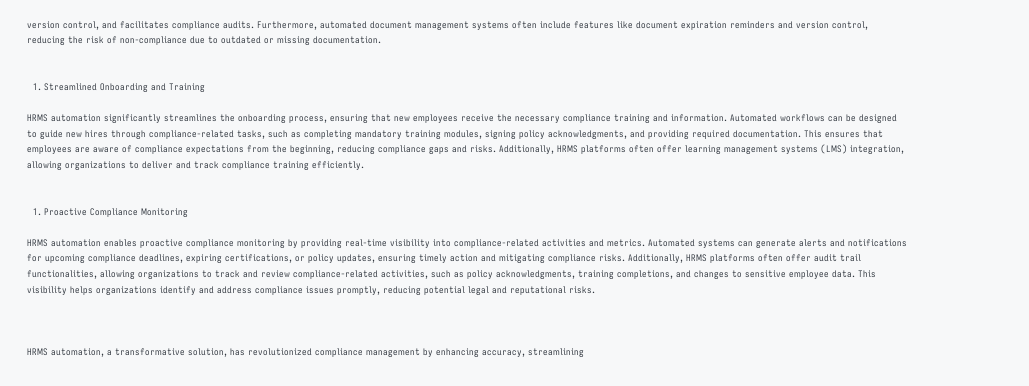version control, and facilitates compliance audits. Furthermore, automated document management systems often include features like document expiration reminders and version control, reducing the risk of non-compliance due to outdated or missing documentation.


  1. Streamlined Onboarding and Training

HRMS automation significantly streamlines the onboarding process, ensuring that new employees receive the necessary compliance training and information. Automated workflows can be designed to guide new hires through compliance-related tasks, such as completing mandatory training modules, signing policy acknowledgments, and providing required documentation. This ensures that employees are aware of compliance expectations from the beginning, reducing compliance gaps and risks. Additionally, HRMS platforms often offer learning management systems (LMS) integration, allowing organizations to deliver and track compliance training efficiently.


  1. Proactive Compliance Monitoring

HRMS automation enables proactive compliance monitoring by providing real-time visibility into compliance-related activities and metrics. Automated systems can generate alerts and notifications for upcoming compliance deadlines, expiring certifications, or policy updates, ensuring timely action and mitigating compliance risks. Additionally, HRMS platforms often offer audit trail functionalities, allowing organizations to track and review compliance-related activities, such as policy acknowledgments, training completions, and changes to sensitive employee data. This visibility helps organizations identify and address compliance issues promptly, reducing potential legal and reputational risks.



HRMS automation, a transformative solution, has revolutionized compliance management by enhancing accuracy, streamlining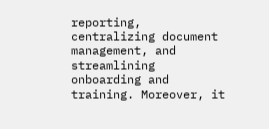reporting, centralizing document management, and streamlining onboarding and training. Moreover, it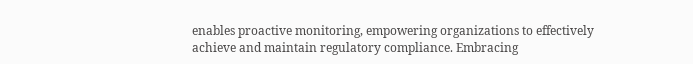enables proactive monitoring, empowering organizations to effectively achieve and maintain regulatory compliance. Embracing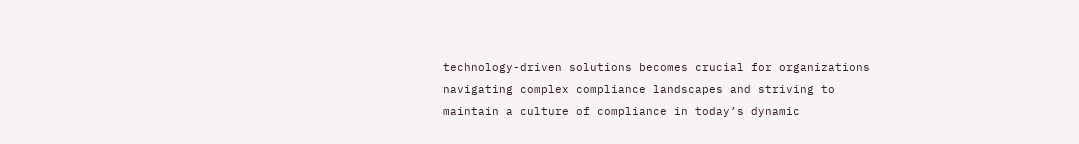technology-driven solutions becomes crucial for organizations navigating complex compliance landscapes and striving to maintain a culture of compliance in today’s dynamic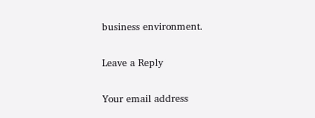business environment.

Leave a Reply

Your email address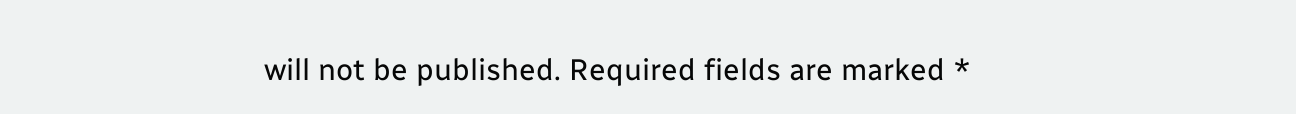will not be published. Required fields are marked *